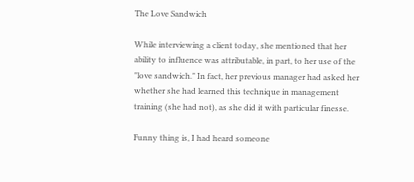The Love Sandwich

While interviewing a client today, she mentioned that her ability to influence was attributable, in part, to her use of the "love sandwich." In fact, her previous manager had asked her whether she had learned this technique in management training (she had not), as she did it with particular finesse.

Funny thing is, I had heard someone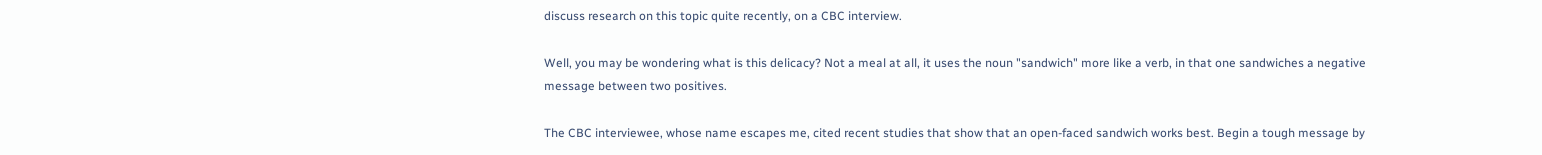discuss research on this topic quite recently, on a CBC interview.

Well, you may be wondering what is this delicacy? Not a meal at all, it uses the noun "sandwich" more like a verb, in that one sandwiches a negative message between two positives.

The CBC interviewee, whose name escapes me, cited recent studies that show that an open-faced sandwich works best. Begin a tough message by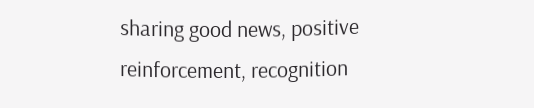sharing good news, positive reinforcement, recognition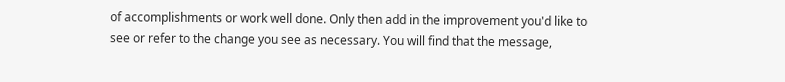of accomplishments or work well done. Only then add in the improvement you'd like to see or refer to the change you see as necessary. You will find that the message,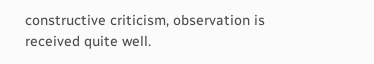constructive criticism, observation is received quite well.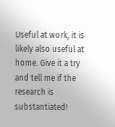Useful at work, it is likely also useful at home. Give it a try and tell me if the research is substantiated!